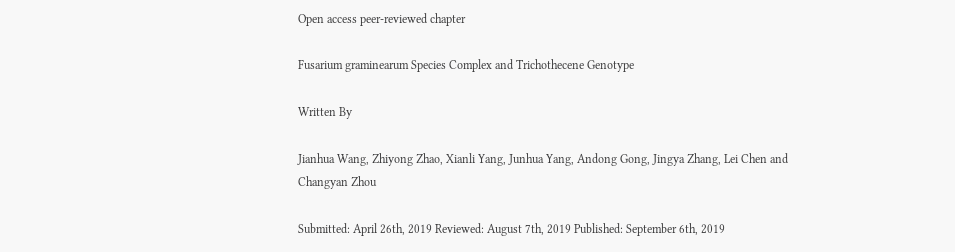Open access peer-reviewed chapter

Fusarium graminearum Species Complex and Trichothecene Genotype

Written By

Jianhua Wang, Zhiyong Zhao, Xianli Yang, Junhua Yang, Andong Gong, Jingya Zhang, Lei Chen and Changyan Zhou

Submitted: April 26th, 2019 Reviewed: August 7th, 2019 Published: September 6th, 2019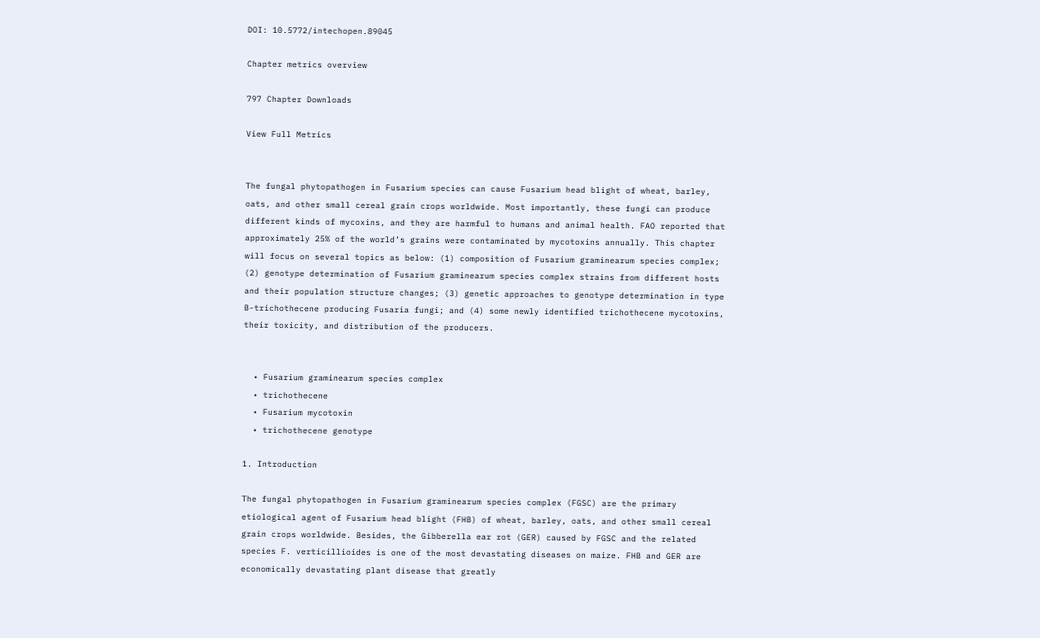DOI: 10.5772/intechopen.89045

Chapter metrics overview

797 Chapter Downloads

View Full Metrics


The fungal phytopathogen in Fusarium species can cause Fusarium head blight of wheat, barley, oats, and other small cereal grain crops worldwide. Most importantly, these fungi can produce different kinds of mycoxins, and they are harmful to humans and animal health. FAO reported that approximately 25% of the world’s grains were contaminated by mycotoxins annually. This chapter will focus on several topics as below: (1) composition of Fusarium graminearum species complex; (2) genotype determination of Fusarium graminearum species complex strains from different hosts and their population structure changes; (3) genetic approaches to genotype determination in type B-trichothecene producing Fusaria fungi; and (4) some newly identified trichothecene mycotoxins, their toxicity, and distribution of the producers.


  • Fusarium graminearum species complex
  • trichothecene
  • Fusarium mycotoxin
  • trichothecene genotype

1. Introduction

The fungal phytopathogen in Fusarium graminearum species complex (FGSC) are the primary etiological agent of Fusarium head blight (FHB) of wheat, barley, oats, and other small cereal grain crops worldwide. Besides, the Gibberella ear rot (GER) caused by FGSC and the related species F. verticillioides is one of the most devastating diseases on maize. FHB and GER are economically devastating plant disease that greatly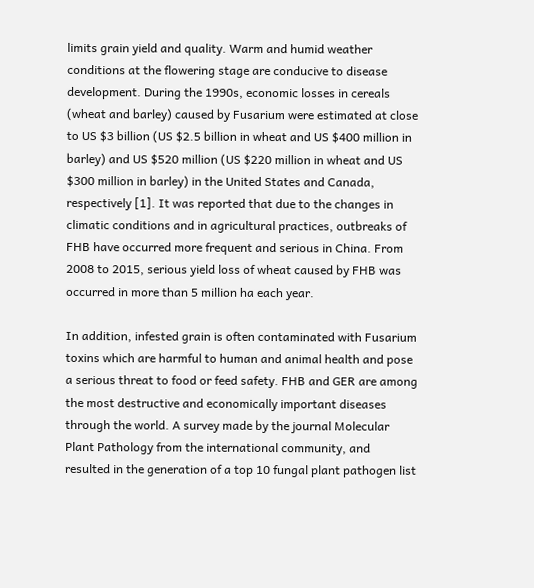limits grain yield and quality. Warm and humid weather conditions at the flowering stage are conducive to disease development. During the 1990s, economic losses in cereals (wheat and barley) caused by Fusarium were estimated at close to US $3 billion (US $2.5 billion in wheat and US $400 million in barley) and US $520 million (US $220 million in wheat and US $300 million in barley) in the United States and Canada, respectively [1]. It was reported that due to the changes in climatic conditions and in agricultural practices, outbreaks of FHB have occurred more frequent and serious in China. From 2008 to 2015, serious yield loss of wheat caused by FHB was occurred in more than 5 million ha each year.

In addition, infested grain is often contaminated with Fusarium toxins which are harmful to human and animal health and pose a serious threat to food or feed safety. FHB and GER are among the most destructive and economically important diseases through the world. A survey made by the journal Molecular Plant Pathology from the international community, and resulted in the generation of a top 10 fungal plant pathogen list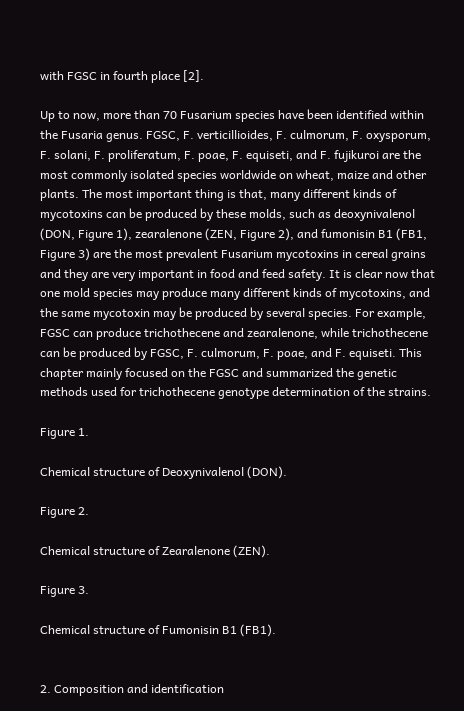with FGSC in fourth place [2].

Up to now, more than 70 Fusarium species have been identified within the Fusaria genus. FGSC, F. verticillioides, F. culmorum, F. oxysporum, F. solani, F. proliferatum, F. poae, F. equiseti, and F. fujikuroi are the most commonly isolated species worldwide on wheat, maize and other plants. The most important thing is that, many different kinds of mycotoxins can be produced by these molds, such as deoxynivalenol (DON, Figure 1), zearalenone (ZEN, Figure 2), and fumonisin B1 (FB1, Figure 3) are the most prevalent Fusarium mycotoxins in cereal grains and they are very important in food and feed safety. It is clear now that one mold species may produce many different kinds of mycotoxins, and the same mycotoxin may be produced by several species. For example, FGSC can produce trichothecene and zearalenone, while trichothecene can be produced by FGSC, F. culmorum, F. poae, and F. equiseti. This chapter mainly focused on the FGSC and summarized the genetic methods used for trichothecene genotype determination of the strains.

Figure 1.

Chemical structure of Deoxynivalenol (DON).

Figure 2.

Chemical structure of Zearalenone (ZEN).

Figure 3.

Chemical structure of Fumonisin B1 (FB1).


2. Composition and identification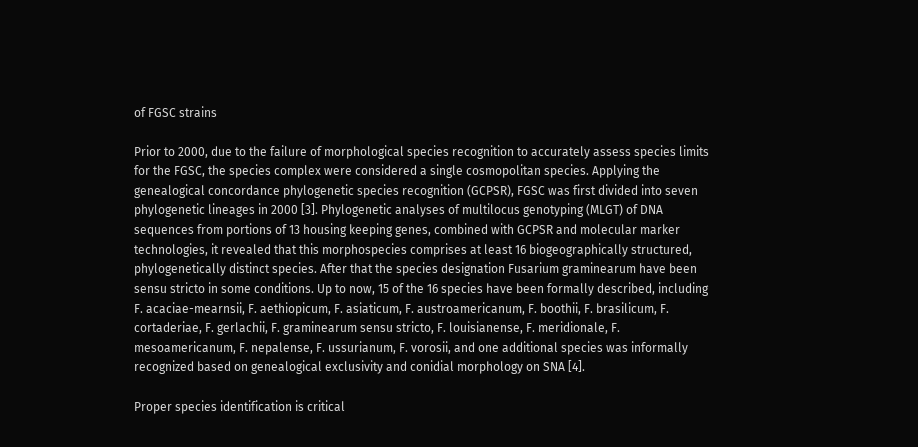of FGSC strains

Prior to 2000, due to the failure of morphological species recognition to accurately assess species limits for the FGSC, the species complex were considered a single cosmopolitan species. Applying the genealogical concordance phylogenetic species recognition (GCPSR), FGSC was first divided into seven phylogenetic lineages in 2000 [3]. Phylogenetic analyses of multilocus genotyping (MLGT) of DNA sequences from portions of 13 housing keeping genes, combined with GCPSR and molecular marker technologies, it revealed that this morphospecies comprises at least 16 biogeographically structured, phylogenetically distinct species. After that the species designation Fusarium graminearum have been sensu stricto in some conditions. Up to now, 15 of the 16 species have been formally described, including F. acaciae-mearnsii, F. aethiopicum, F. asiaticum, F. austroamericanum, F. boothii, F. brasilicum, F. cortaderiae, F. gerlachii, F. graminearum sensu stricto, F. louisianense, F. meridionale, F. mesoamericanum, F. nepalense, F. ussurianum, F. vorosii, and one additional species was informally recognized based on genealogical exclusivity and conidial morphology on SNA [4].

Proper species identification is critical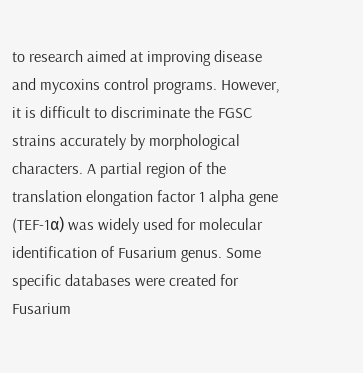to research aimed at improving disease and mycoxins control programs. However, it is difficult to discriminate the FGSC strains accurately by morphological characters. A partial region of the translation elongation factor 1 alpha gene (TEF-1α) was widely used for molecular identification of Fusarium genus. Some specific databases were created for Fusarium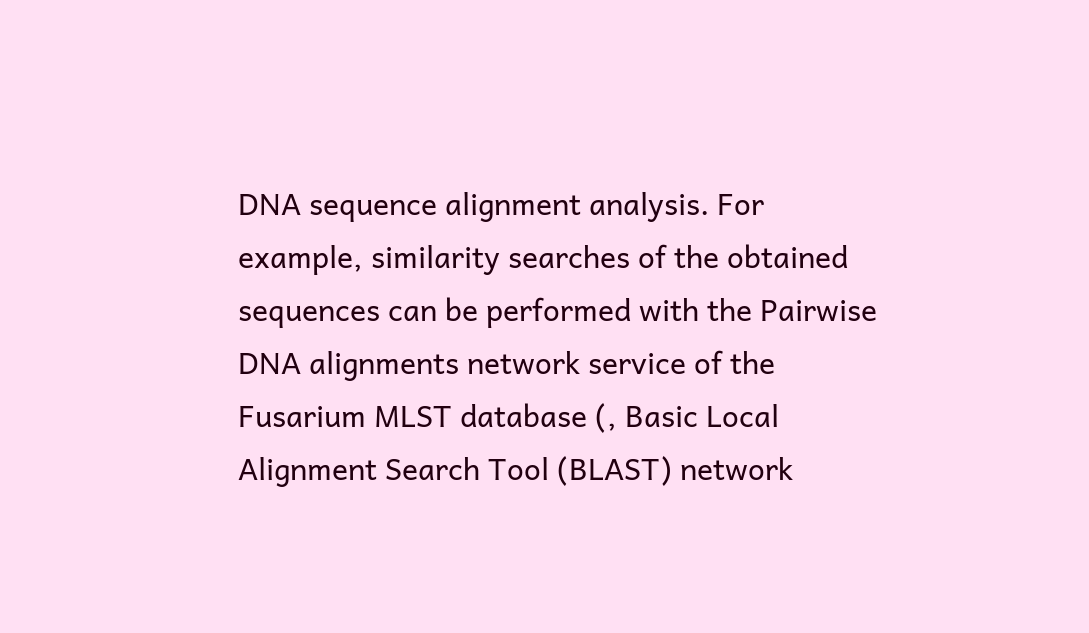DNA sequence alignment analysis. For example, similarity searches of the obtained sequences can be performed with the Pairwise DNA alignments network service of the Fusarium MLST database (, Basic Local Alignment Search Tool (BLAST) network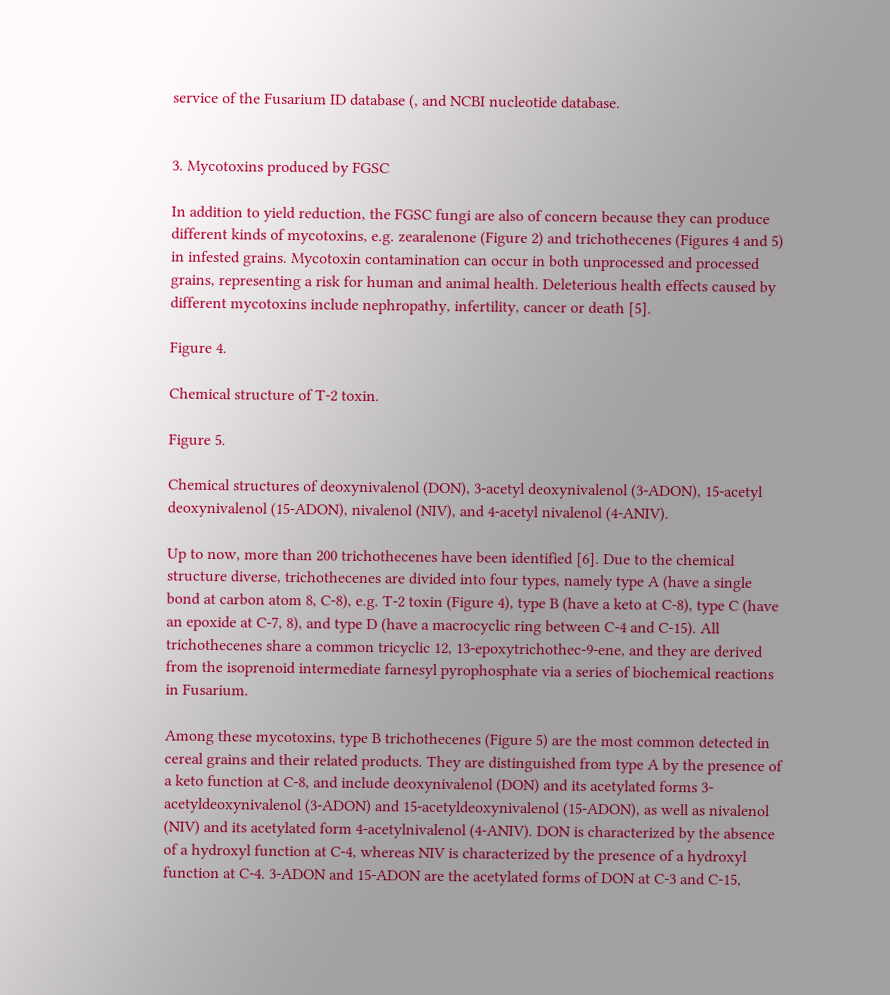service of the Fusarium ID database (, and NCBI nucleotide database.


3. Mycotoxins produced by FGSC

In addition to yield reduction, the FGSC fungi are also of concern because they can produce different kinds of mycotoxins, e.g. zearalenone (Figure 2) and trichothecenes (Figures 4 and 5) in infested grains. Mycotoxin contamination can occur in both unprocessed and processed grains, representing a risk for human and animal health. Deleterious health effects caused by different mycotoxins include nephropathy, infertility, cancer or death [5].

Figure 4.

Chemical structure of T-2 toxin.

Figure 5.

Chemical structures of deoxynivalenol (DON), 3-acetyl deoxynivalenol (3-ADON), 15-acetyl deoxynivalenol (15-ADON), nivalenol (NIV), and 4-acetyl nivalenol (4-ANIV).

Up to now, more than 200 trichothecenes have been identified [6]. Due to the chemical structure diverse, trichothecenes are divided into four types, namely type A (have a single bond at carbon atom 8, C-8), e.g. T-2 toxin (Figure 4), type B (have a keto at C-8), type C (have an epoxide at C-7, 8), and type D (have a macrocyclic ring between C-4 and C-15). All trichothecenes share a common tricyclic 12, 13-epoxytrichothec-9-ene, and they are derived from the isoprenoid intermediate farnesyl pyrophosphate via a series of biochemical reactions in Fusarium.

Among these mycotoxins, type B trichothecenes (Figure 5) are the most common detected in cereal grains and their related products. They are distinguished from type A by the presence of a keto function at C-8, and include deoxynivalenol (DON) and its acetylated forms 3-acetyldeoxynivalenol (3-ADON) and 15-acetyldeoxynivalenol (15-ADON), as well as nivalenol (NIV) and its acetylated form 4-acetylnivalenol (4-ANIV). DON is characterized by the absence of a hydroxyl function at C-4, whereas NIV is characterized by the presence of a hydroxyl function at C-4. 3-ADON and 15-ADON are the acetylated forms of DON at C-3 and C-15,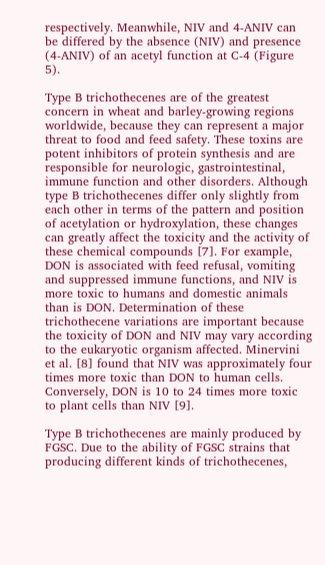respectively. Meanwhile, NIV and 4-ANIV can be differed by the absence (NIV) and presence (4-ANIV) of an acetyl function at C-4 (Figure 5).

Type B trichothecenes are of the greatest concern in wheat and barley-growing regions worldwide, because they can represent a major threat to food and feed safety. These toxins are potent inhibitors of protein synthesis and are responsible for neurologic, gastrointestinal, immune function and other disorders. Although type B trichothecenes differ only slightly from each other in terms of the pattern and position of acetylation or hydroxylation, these changes can greatly affect the toxicity and the activity of these chemical compounds [7]. For example, DON is associated with feed refusal, vomiting and suppressed immune functions, and NIV is more toxic to humans and domestic animals than is DON. Determination of these trichothecene variations are important because the toxicity of DON and NIV may vary according to the eukaryotic organism affected. Minervini et al. [8] found that NIV was approximately four times more toxic than DON to human cells. Conversely, DON is 10 to 24 times more toxic to plant cells than NIV [9].

Type B trichothecenes are mainly produced by FGSC. Due to the ability of FGSC strains that producing different kinds of trichothecenes,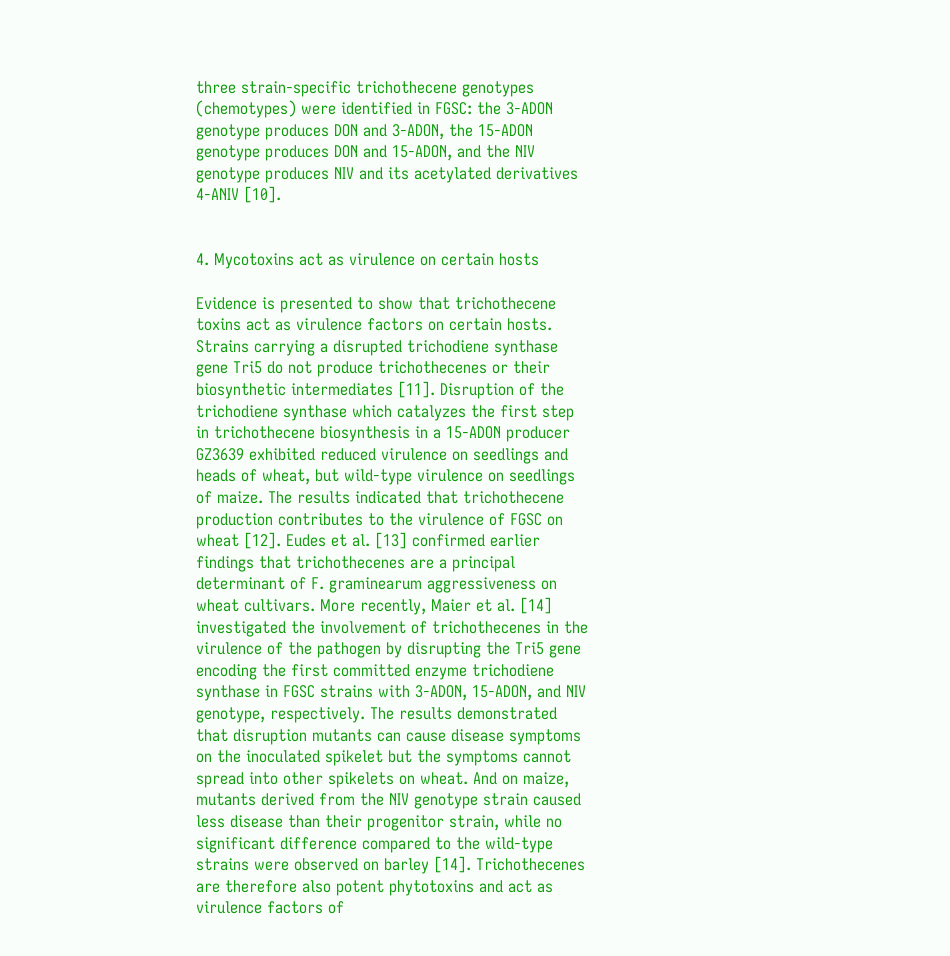three strain-specific trichothecene genotypes (chemotypes) were identified in FGSC: the 3-ADON genotype produces DON and 3-ADON, the 15-ADON genotype produces DON and 15-ADON, and the NIV genotype produces NIV and its acetylated derivatives 4-ANIV [10].


4. Mycotoxins act as virulence on certain hosts

Evidence is presented to show that trichothecene toxins act as virulence factors on certain hosts. Strains carrying a disrupted trichodiene synthase gene Tri5 do not produce trichothecenes or their biosynthetic intermediates [11]. Disruption of the trichodiene synthase which catalyzes the first step in trichothecene biosynthesis in a 15-ADON producer GZ3639 exhibited reduced virulence on seedlings and heads of wheat, but wild-type virulence on seedlings of maize. The results indicated that trichothecene production contributes to the virulence of FGSC on wheat [12]. Eudes et al. [13] confirmed earlier findings that trichothecenes are a principal determinant of F. graminearum aggressiveness on wheat cultivars. More recently, Maier et al. [14] investigated the involvement of trichothecenes in the virulence of the pathogen by disrupting the Tri5 gene encoding the first committed enzyme trichodiene synthase in FGSC strains with 3-ADON, 15-ADON, and NIV genotype, respectively. The results demonstrated that disruption mutants can cause disease symptoms on the inoculated spikelet but the symptoms cannot spread into other spikelets on wheat. And on maize, mutants derived from the NIV genotype strain caused less disease than their progenitor strain, while no significant difference compared to the wild-type strains were observed on barley [14]. Trichothecenes are therefore also potent phytotoxins and act as virulence factors of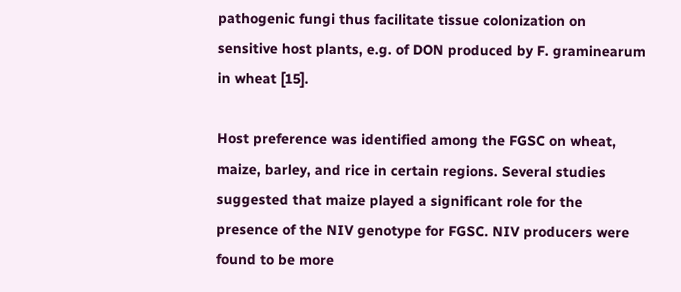pathogenic fungi thus facilitate tissue colonization on sensitive host plants, e.g. of DON produced by F. graminearum in wheat [15].

Host preference was identified among the FGSC on wheat, maize, barley, and rice in certain regions. Several studies suggested that maize played a significant role for the presence of the NIV genotype for FGSC. NIV producers were found to be more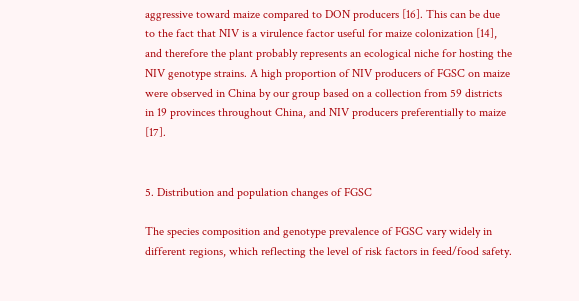aggressive toward maize compared to DON producers [16]. This can be due to the fact that NIV is a virulence factor useful for maize colonization [14], and therefore the plant probably represents an ecological niche for hosting the NIV genotype strains. A high proportion of NIV producers of FGSC on maize were observed in China by our group based on a collection from 59 districts in 19 provinces throughout China, and NIV producers preferentially to maize [17].


5. Distribution and population changes of FGSC

The species composition and genotype prevalence of FGSC vary widely in different regions, which reflecting the level of risk factors in feed/food safety.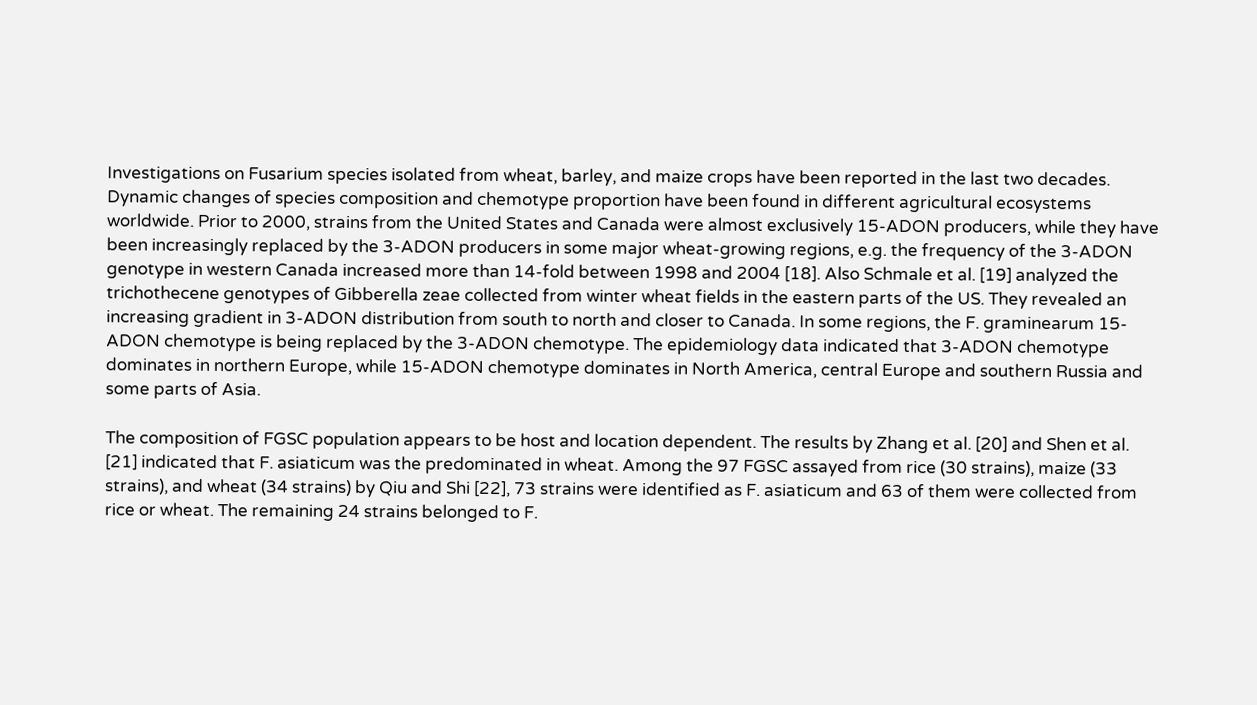Investigations on Fusarium species isolated from wheat, barley, and maize crops have been reported in the last two decades. Dynamic changes of species composition and chemotype proportion have been found in different agricultural ecosystems worldwide. Prior to 2000, strains from the United States and Canada were almost exclusively 15-ADON producers, while they have been increasingly replaced by the 3-ADON producers in some major wheat-growing regions, e.g. the frequency of the 3-ADON genotype in western Canada increased more than 14-fold between 1998 and 2004 [18]. Also Schmale et al. [19] analyzed the trichothecene genotypes of Gibberella zeae collected from winter wheat fields in the eastern parts of the US. They revealed an increasing gradient in 3-ADON distribution from south to north and closer to Canada. In some regions, the F. graminearum 15-ADON chemotype is being replaced by the 3-ADON chemotype. The epidemiology data indicated that 3-ADON chemotype dominates in northern Europe, while 15-ADON chemotype dominates in North America, central Europe and southern Russia and some parts of Asia.

The composition of FGSC population appears to be host and location dependent. The results by Zhang et al. [20] and Shen et al. [21] indicated that F. asiaticum was the predominated in wheat. Among the 97 FGSC assayed from rice (30 strains), maize (33 strains), and wheat (34 strains) by Qiu and Shi [22], 73 strains were identified as F. asiaticum and 63 of them were collected from rice or wheat. The remaining 24 strains belonged to F.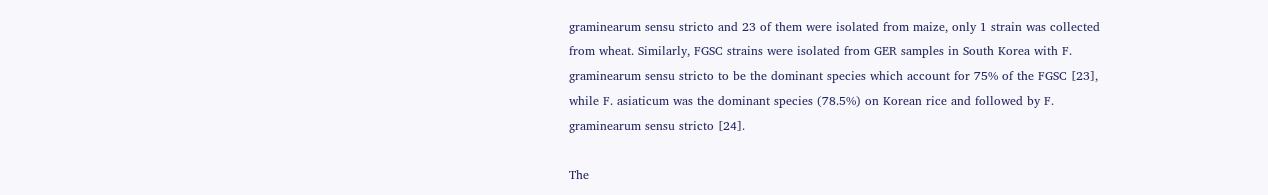graminearum sensu stricto and 23 of them were isolated from maize, only 1 strain was collected from wheat. Similarly, FGSC strains were isolated from GER samples in South Korea with F. graminearum sensu stricto to be the dominant species which account for 75% of the FGSC [23], while F. asiaticum was the dominant species (78.5%) on Korean rice and followed by F. graminearum sensu stricto [24].

The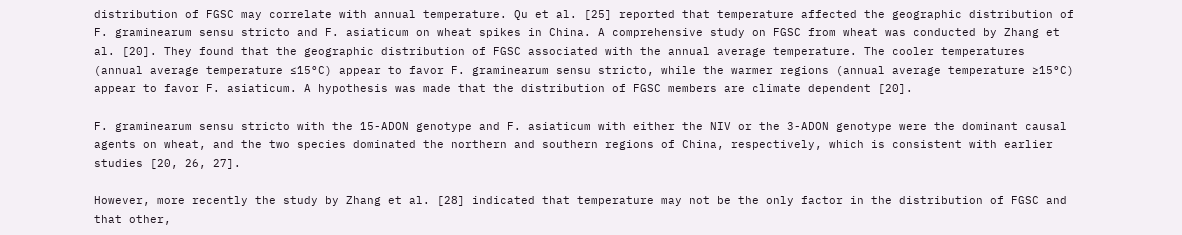distribution of FGSC may correlate with annual temperature. Qu et al. [25] reported that temperature affected the geographic distribution of F. graminearum sensu stricto and F. asiaticum on wheat spikes in China. A comprehensive study on FGSC from wheat was conducted by Zhang et al. [20]. They found that the geographic distribution of FGSC associated with the annual average temperature. The cooler temperatures (annual average temperature ≤15°C) appear to favor F. graminearum sensu stricto, while the warmer regions (annual average temperature ≥15°C) appear to favor F. asiaticum. A hypothesis was made that the distribution of FGSC members are climate dependent [20].

F. graminearum sensu stricto with the 15-ADON genotype and F. asiaticum with either the NIV or the 3-ADON genotype were the dominant causal agents on wheat, and the two species dominated the northern and southern regions of China, respectively, which is consistent with earlier studies [20, 26, 27].

However, more recently the study by Zhang et al. [28] indicated that temperature may not be the only factor in the distribution of FGSC and that other,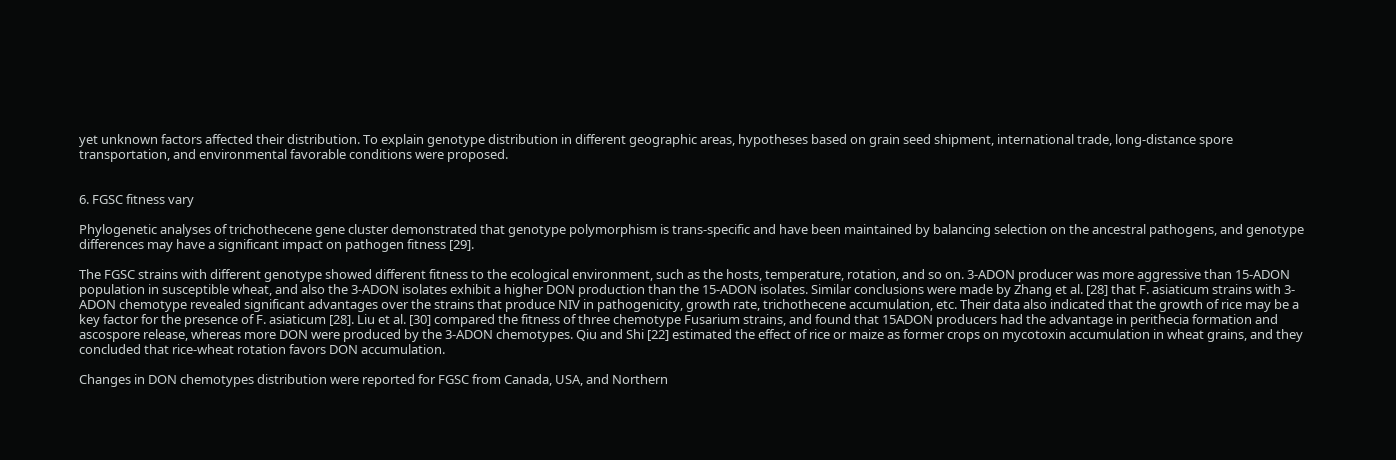yet unknown factors affected their distribution. To explain genotype distribution in different geographic areas, hypotheses based on grain seed shipment, international trade, long-distance spore transportation, and environmental favorable conditions were proposed.


6. FGSC fitness vary

Phylogenetic analyses of trichothecene gene cluster demonstrated that genotype polymorphism is trans-specific and have been maintained by balancing selection on the ancestral pathogens, and genotype differences may have a significant impact on pathogen fitness [29].

The FGSC strains with different genotype showed different fitness to the ecological environment, such as the hosts, temperature, rotation, and so on. 3-ADON producer was more aggressive than 15-ADON population in susceptible wheat, and also the 3-ADON isolates exhibit a higher DON production than the 15-ADON isolates. Similar conclusions were made by Zhang et al. [28] that F. asiaticum strains with 3-ADON chemotype revealed significant advantages over the strains that produce NIV in pathogenicity, growth rate, trichothecene accumulation, etc. Their data also indicated that the growth of rice may be a key factor for the presence of F. asiaticum [28]. Liu et al. [30] compared the fitness of three chemotype Fusarium strains, and found that 15ADON producers had the advantage in perithecia formation and ascospore release, whereas more DON were produced by the 3-ADON chemotypes. Qiu and Shi [22] estimated the effect of rice or maize as former crops on mycotoxin accumulation in wheat grains, and they concluded that rice-wheat rotation favors DON accumulation.

Changes in DON chemotypes distribution were reported for FGSC from Canada, USA, and Northern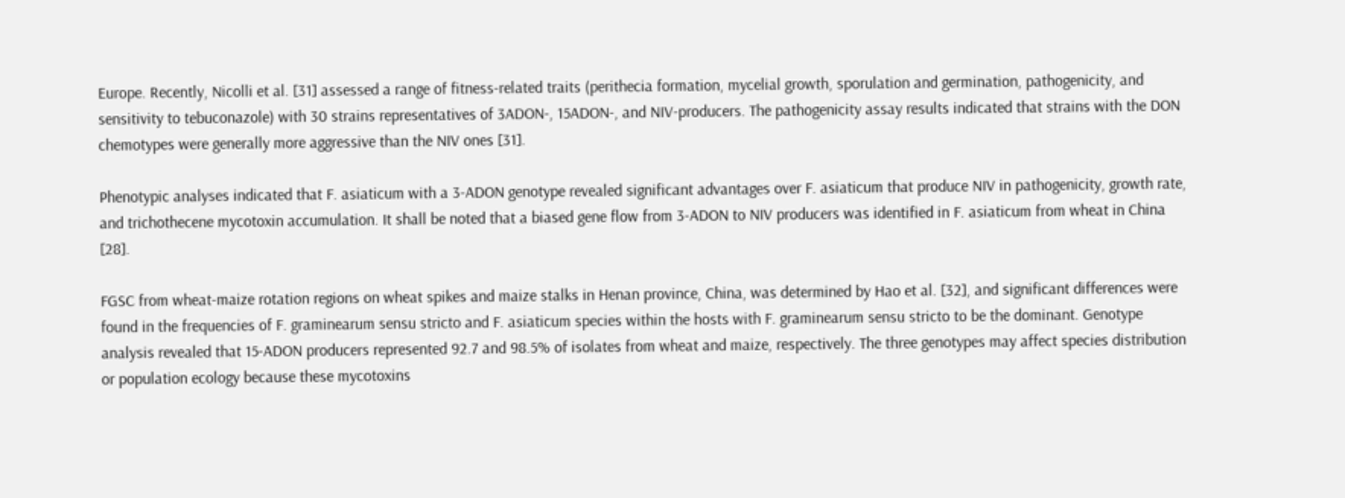Europe. Recently, Nicolli et al. [31] assessed a range of fitness-related traits (perithecia formation, mycelial growth, sporulation and germination, pathogenicity, and sensitivity to tebuconazole) with 30 strains representatives of 3ADON-, 15ADON-, and NIV-producers. The pathogenicity assay results indicated that strains with the DON chemotypes were generally more aggressive than the NIV ones [31].

Phenotypic analyses indicated that F. asiaticum with a 3-ADON genotype revealed significant advantages over F. asiaticum that produce NIV in pathogenicity, growth rate, and trichothecene mycotoxin accumulation. It shall be noted that a biased gene flow from 3-ADON to NIV producers was identified in F. asiaticum from wheat in China [28].

FGSC from wheat-maize rotation regions on wheat spikes and maize stalks in Henan province, China, was determined by Hao et al. [32], and significant differences were found in the frequencies of F. graminearum sensu stricto and F. asiaticum species within the hosts with F. graminearum sensu stricto to be the dominant. Genotype analysis revealed that 15-ADON producers represented 92.7 and 98.5% of isolates from wheat and maize, respectively. The three genotypes may affect species distribution or population ecology because these mycotoxins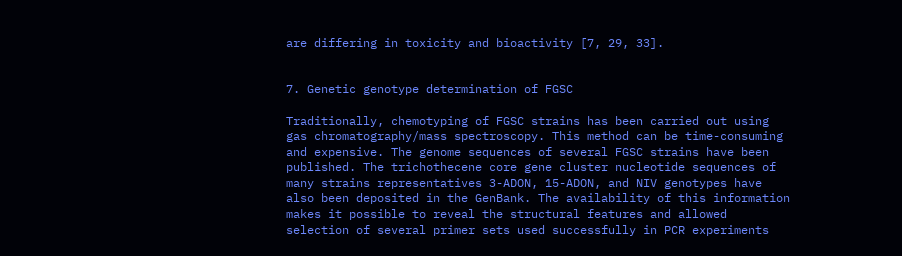are differing in toxicity and bioactivity [7, 29, 33].


7. Genetic genotype determination of FGSC

Traditionally, chemotyping of FGSC strains has been carried out using gas chromatography/mass spectroscopy. This method can be time-consuming and expensive. The genome sequences of several FGSC strains have been published. The trichothecene core gene cluster nucleotide sequences of many strains representatives 3-ADON, 15-ADON, and NIV genotypes have also been deposited in the GenBank. The availability of this information makes it possible to reveal the structural features and allowed selection of several primer sets used successfully in PCR experiments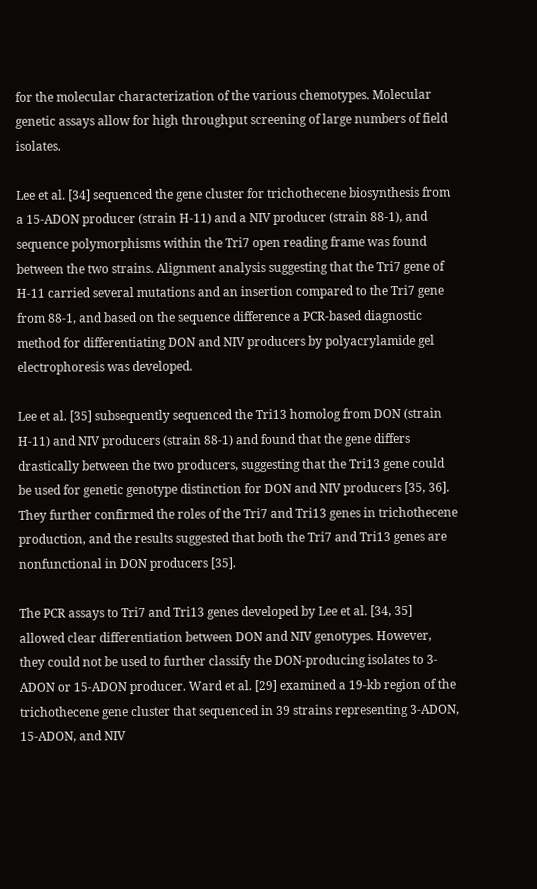for the molecular characterization of the various chemotypes. Molecular genetic assays allow for high throughput screening of large numbers of field isolates.

Lee et al. [34] sequenced the gene cluster for trichothecene biosynthesis from a 15-ADON producer (strain H-11) and a NIV producer (strain 88-1), and sequence polymorphisms within the Tri7 open reading frame was found between the two strains. Alignment analysis suggesting that the Tri7 gene of H-11 carried several mutations and an insertion compared to the Tri7 gene from 88-1, and based on the sequence difference a PCR-based diagnostic method for differentiating DON and NIV producers by polyacrylamide gel electrophoresis was developed.

Lee et al. [35] subsequently sequenced the Tri13 homolog from DON (strain H-11) and NIV producers (strain 88-1) and found that the gene differs drastically between the two producers, suggesting that the Tri13 gene could be used for genetic genotype distinction for DON and NIV producers [35, 36]. They further confirmed the roles of the Tri7 and Tri13 genes in trichothecene production, and the results suggested that both the Tri7 and Tri13 genes are nonfunctional in DON producers [35].

The PCR assays to Tri7 and Tri13 genes developed by Lee et al. [34, 35] allowed clear differentiation between DON and NIV genotypes. However, they could not be used to further classify the DON-producing isolates to 3-ADON or 15-ADON producer. Ward et al. [29] examined a 19-kb region of the trichothecene gene cluster that sequenced in 39 strains representing 3-ADON, 15-ADON, and NIV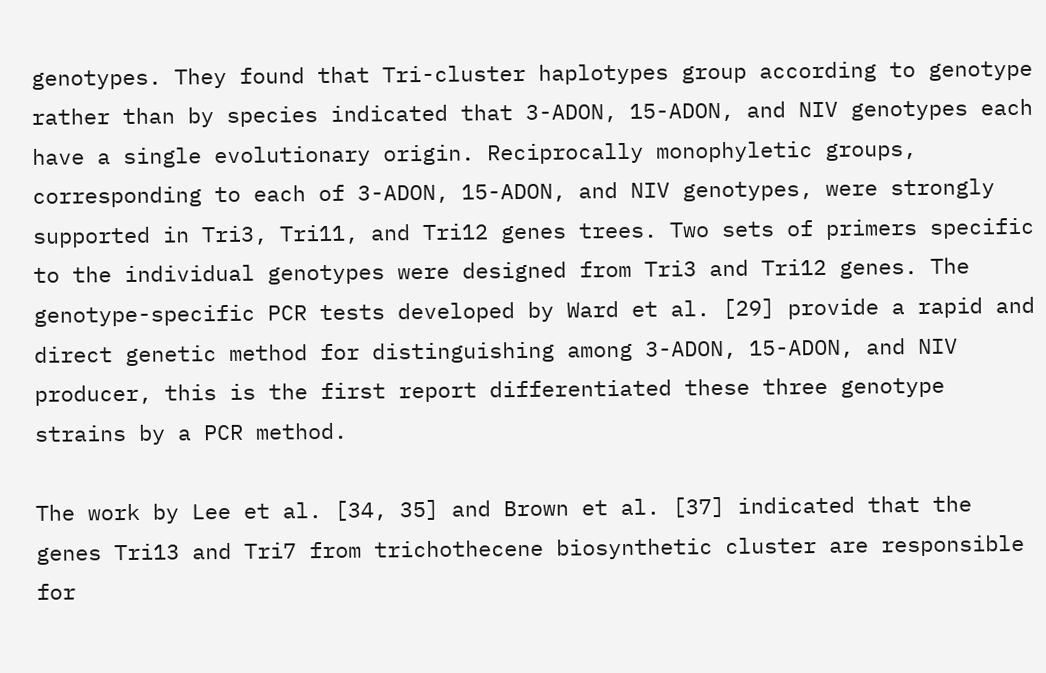genotypes. They found that Tri-cluster haplotypes group according to genotype rather than by species indicated that 3-ADON, 15-ADON, and NIV genotypes each have a single evolutionary origin. Reciprocally monophyletic groups, corresponding to each of 3-ADON, 15-ADON, and NIV genotypes, were strongly supported in Tri3, Tri11, and Tri12 genes trees. Two sets of primers specific to the individual genotypes were designed from Tri3 and Tri12 genes. The genotype-specific PCR tests developed by Ward et al. [29] provide a rapid and direct genetic method for distinguishing among 3-ADON, 15-ADON, and NIV producer, this is the first report differentiated these three genotype strains by a PCR method.

The work by Lee et al. [34, 35] and Brown et al. [37] indicated that the genes Tri13 and Tri7 from trichothecene biosynthetic cluster are responsible for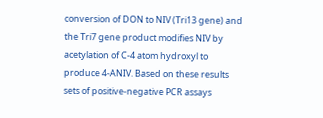conversion of DON to NIV (Tri13 gene) and the Tri7 gene product modifies NIV by acetylation of C-4 atom hydroxyl to produce 4-ANIV. Based on these results sets of positive-negative PCR assays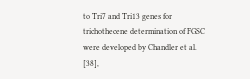to Tri7 and Tri13 genes for trichothecene determination of FGSC were developed by Chandler et al. [38],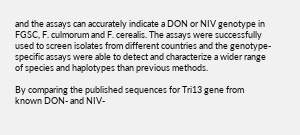and the assays can accurately indicate a DON or NIV genotype in FGSC, F. culmorum and F. cerealis. The assays were successfully used to screen isolates from different countries and the genotype-specific assays were able to detect and characterize a wider range of species and haplotypes than previous methods.

By comparing the published sequences for Tri13 gene from known DON- and NIV-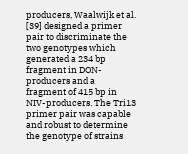producers, Waalwijk et al. [39] designed a primer pair to discriminate the two genotypes which generated a 234 bp fragment in DON-producers and a fragment of 415 bp in NIV-producers. The Tri13 primer pair was capable and robust to determine the genotype of strains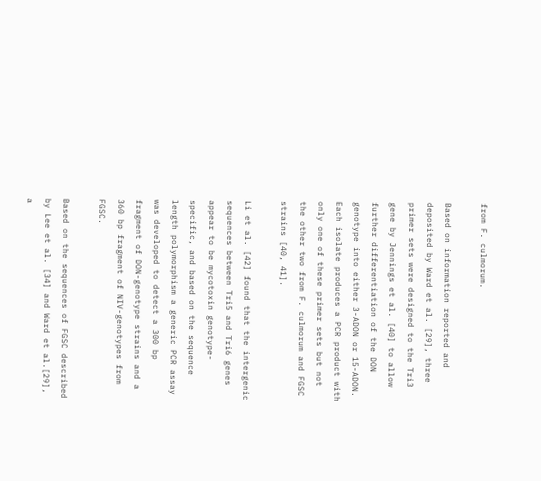from F. culmorum.

Based on information reported and deposited by Ward et al. [29], three primer sets were designed to the Tri3 gene by Jennings et al. [40] to allow further differentiation of the DON genotype into either 3-ADON or 15-ADON. Each isolate produces a PCR product with only one of these primer sets but not the other two from F. culmorum and FGSC strains [40, 41].

Li et al. [42] found that the intergenic sequences between Tri5 and Tri6 genes appear to be mycotoxin genotype-specific, and based on the sequence length polymorphism a generic PCR assay was developed to detect a 300 bp fragment of DON-genotype strains and a 360 bp fragment of NIV-genotypes from FGSC.

Based on the sequences of FGSC described by Lee et al. [34] and Ward et al.[29], a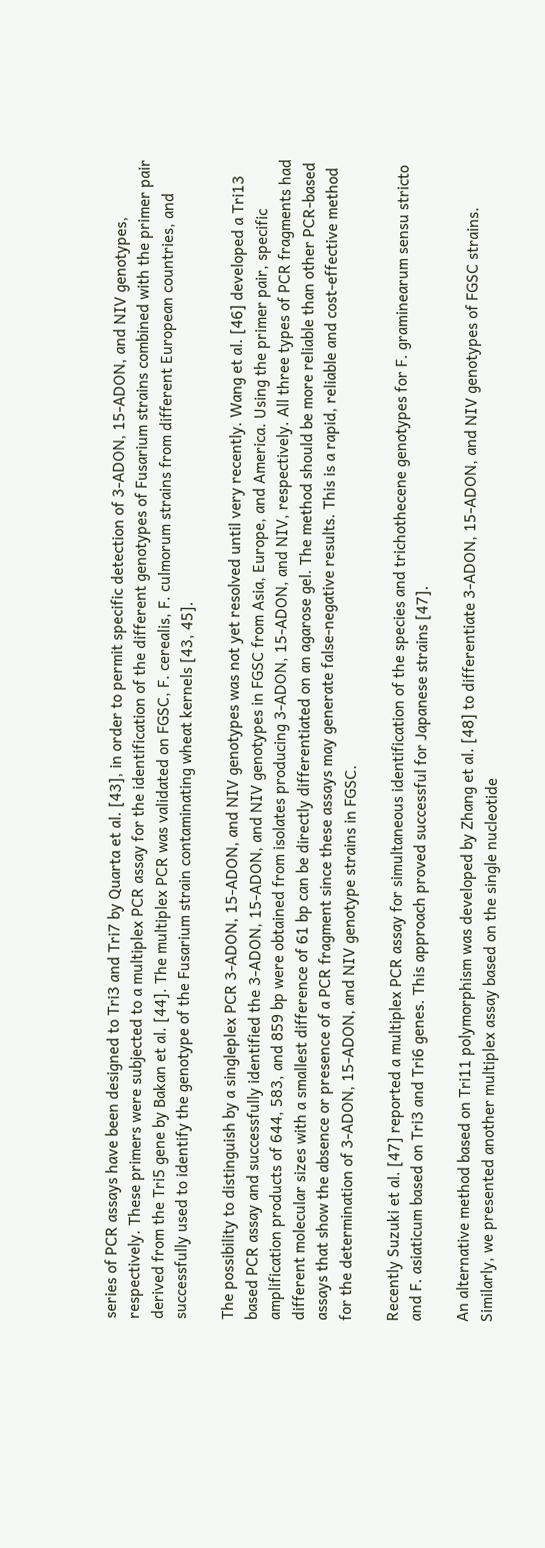series of PCR assays have been designed to Tri3 and Tri7 by Quarta et al. [43], in order to permit specific detection of 3-ADON, 15-ADON, and NIV genotypes, respectively. These primers were subjected to a multiplex PCR assay for the identification of the different genotypes of Fusarium strains combined with the primer pair derived from the Tri5 gene by Bakan et al. [44]. The multiplex PCR was validated on FGSC, F. cerealis, F. culmorum strains from different European countries, and successfully used to identify the genotype of the Fusarium strain contaminating wheat kernels [43, 45].

The possibility to distinguish by a singleplex PCR 3-ADON, 15-ADON, and NIV genotypes was not yet resolved until very recently. Wang et al. [46] developed a Tri13 based PCR assay and successfully identified the 3-ADON, 15-ADON, and NIV genotypes in FGSC from Asia, Europe, and America. Using the primer pair, specific amplification products of 644, 583, and 859 bp were obtained from isolates producing 3-ADON, 15-ADON, and NIV, respectively. All three types of PCR fragments had different molecular sizes with a smallest difference of 61 bp can be directly differentiated on an agarose gel. The method should be more reliable than other PCR-based assays that show the absence or presence of a PCR fragment since these assays may generate false-negative results. This is a rapid, reliable and cost-effective method for the determination of 3-ADON, 15-ADON, and NIV genotype strains in FGSC.

Recently Suzuki et al. [47] reported a multiplex PCR assay for simultaneous identification of the species and trichothecene genotypes for F. graminearum sensu stricto and F. asiaticum based on Tri3 and Tri6 genes. This approach proved successful for Japanese strains [47].

An alternative method based on Tri11 polymorphism was developed by Zhang et al. [48] to differentiate 3-ADON, 15-ADON, and NIV genotypes of FGSC strains. Similarly, we presented another multiplex assay based on the single nucleotide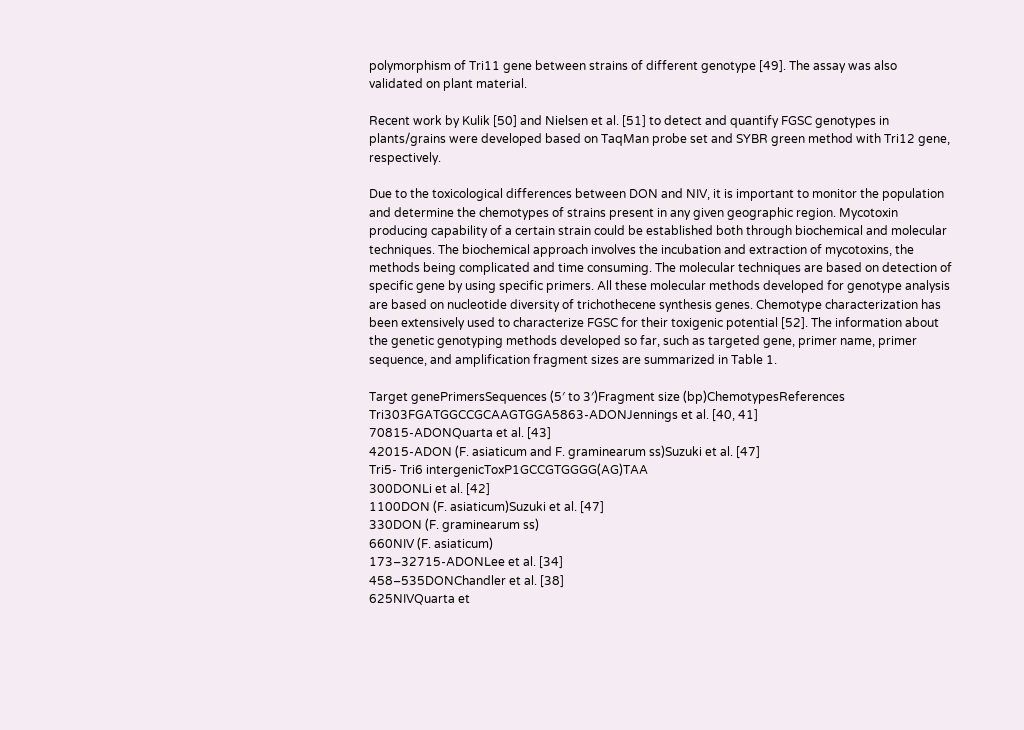polymorphism of Tri11 gene between strains of different genotype [49]. The assay was also validated on plant material.

Recent work by Kulik [50] and Nielsen et al. [51] to detect and quantify FGSC genotypes in plants/grains were developed based on TaqMan probe set and SYBR green method with Tri12 gene, respectively.

Due to the toxicological differences between DON and NIV, it is important to monitor the population and determine the chemotypes of strains present in any given geographic region. Mycotoxin producing capability of a certain strain could be established both through biochemical and molecular techniques. The biochemical approach involves the incubation and extraction of mycotoxins, the methods being complicated and time consuming. The molecular techniques are based on detection of specific gene by using specific primers. All these molecular methods developed for genotype analysis are based on nucleotide diversity of trichothecene synthesis genes. Chemotype characterization has been extensively used to characterize FGSC for their toxigenic potential [52]. The information about the genetic genotyping methods developed so far, such as targeted gene, primer name, primer sequence, and amplification fragment sizes are summarized in Table 1.

Target genePrimersSequences (5′ to 3′)Fragment size (bp)ChemotypesReferences
Tri303FGATGGCCGCAAGTGGA5863-ADONJennings et al. [40, 41]
70815-ADONQuarta et al. [43]
42015-ADON (F. asiaticum and F. graminearum ss)Suzuki et al. [47]
Tri5- Tri6 intergenicToxP1GCCGTGGGG(AG)TAA
300DONLi et al. [42]
1100DON (F. asiaticum)Suzuki et al. [47]
330DON (F. graminearum ss)
660NIV (F. asiaticum)
173–32715-ADONLee et al. [34]
458–535DONChandler et al. [38]
625NIVQuarta et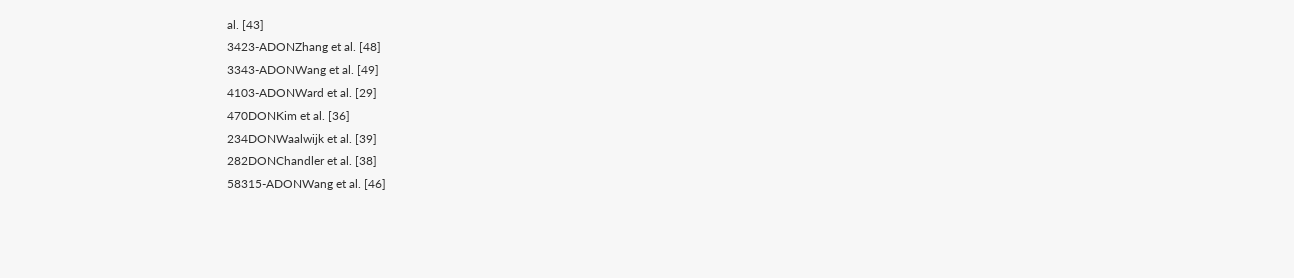al. [43]
3423-ADONZhang et al. [48]
3343-ADONWang et al. [49]
4103-ADONWard et al. [29]
470DONKim et al. [36]
234DONWaalwijk et al. [39]
282DONChandler et al. [38]
58315-ADONWang et al. [46]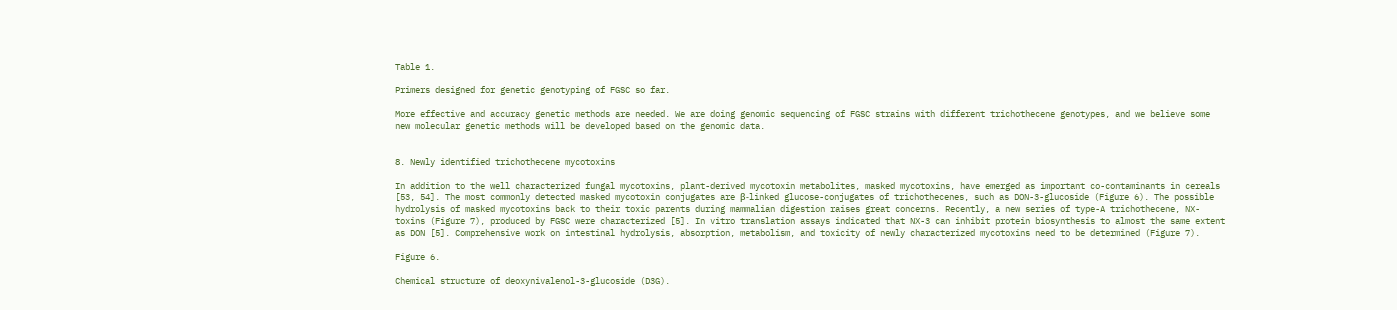Table 1.

Primers designed for genetic genotyping of FGSC so far.

More effective and accuracy genetic methods are needed. We are doing genomic sequencing of FGSC strains with different trichothecene genotypes, and we believe some new molecular genetic methods will be developed based on the genomic data.


8. Newly identified trichothecene mycotoxins

In addition to the well characterized fungal mycotoxins, plant-derived mycotoxin metabolites, masked mycotoxins, have emerged as important co-contaminants in cereals [53, 54]. The most commonly detected masked mycotoxin conjugates are β-linked glucose-conjugates of trichothecenes, such as DON-3-glucoside (Figure 6). The possible hydrolysis of masked mycotoxins back to their toxic parents during mammalian digestion raises great concerns. Recently, a new series of type-A trichothecene, NX-toxins (Figure 7), produced by FGSC were characterized [5]. In vitro translation assays indicated that NX-3 can inhibit protein biosynthesis to almost the same extent as DON [5]. Comprehensive work on intestinal hydrolysis, absorption, metabolism, and toxicity of newly characterized mycotoxins need to be determined (Figure 7).

Figure 6.

Chemical structure of deoxynivalenol-3-glucoside (D3G).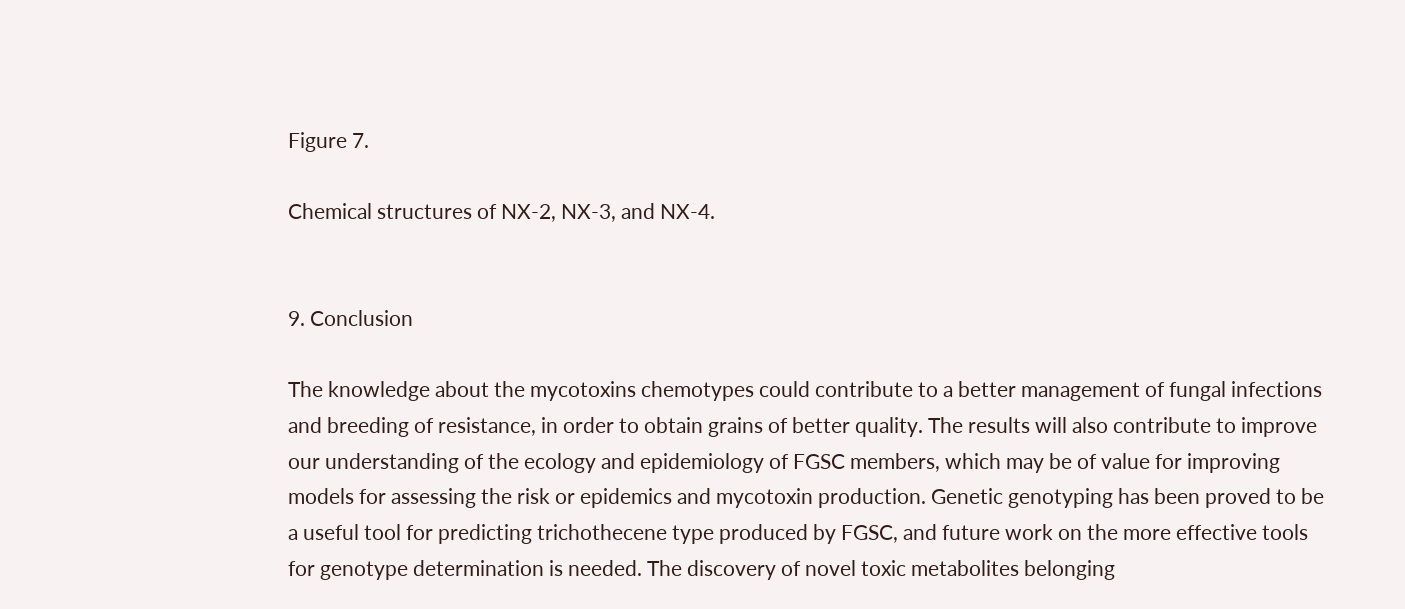Figure 7.

Chemical structures of NX-2, NX-3, and NX-4.


9. Conclusion

The knowledge about the mycotoxins chemotypes could contribute to a better management of fungal infections and breeding of resistance, in order to obtain grains of better quality. The results will also contribute to improve our understanding of the ecology and epidemiology of FGSC members, which may be of value for improving models for assessing the risk or epidemics and mycotoxin production. Genetic genotyping has been proved to be a useful tool for predicting trichothecene type produced by FGSC, and future work on the more effective tools for genotype determination is needed. The discovery of novel toxic metabolites belonging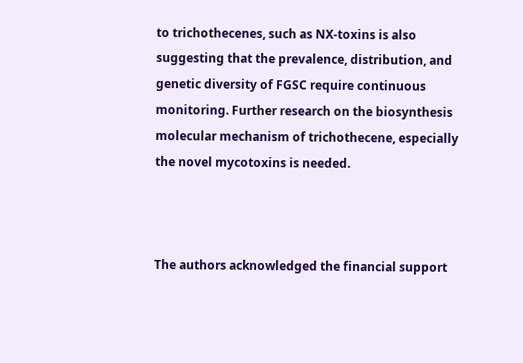to trichothecenes, such as NX-toxins is also suggesting that the prevalence, distribution, and genetic diversity of FGSC require continuous monitoring. Further research on the biosynthesis molecular mechanism of trichothecene, especially the novel mycotoxins is needed.



The authors acknowledged the financial support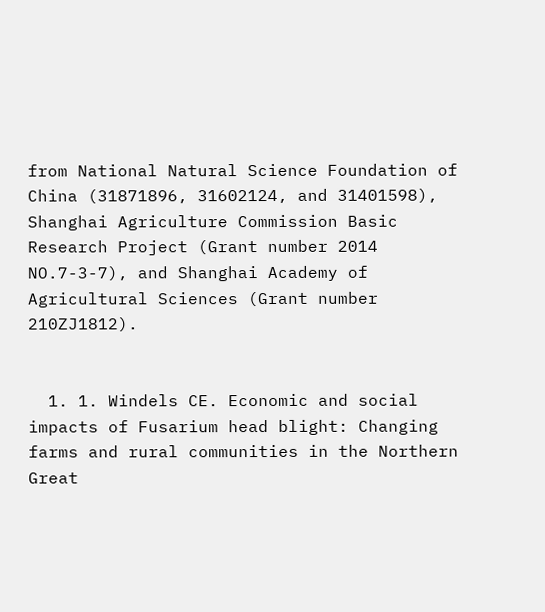from National Natural Science Foundation of China (31871896, 31602124, and 31401598), Shanghai Agriculture Commission Basic Research Project (Grant number 2014 NO.7-3-7), and Shanghai Academy of Agricultural Sciences (Grant number 210ZJ1812).


  1. 1. Windels CE. Economic and social impacts of Fusarium head blight: Changing farms and rural communities in the Northern Great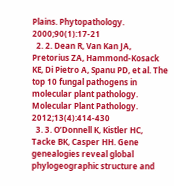Plains. Phytopathology. 2000;90(1):17-21
  2. 2. Dean R, Van Kan JA, Pretorius ZA, Hammond-Kosack KE, Di Pietro A, Spanu PD, et al. The top 10 fungal pathogens in molecular plant pathology. Molecular Plant Pathology. 2012;13(4):414-430
  3. 3. O’Donnell K, Kistler HC, Tacke BK, Casper HH. Gene genealogies reveal global phylogeographic structure and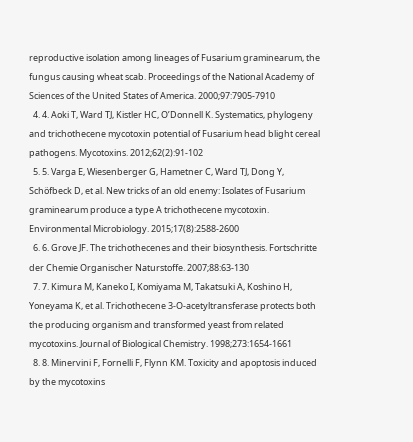reproductive isolation among lineages of Fusarium graminearum, the fungus causing wheat scab. Proceedings of the National Academy of Sciences of the United States of America. 2000;97:7905-7910
  4. 4. Aoki T, Ward TJ, Kistler HC, O’Donnell K. Systematics, phylogeny and trichothecene mycotoxin potential of Fusarium head blight cereal pathogens. Mycotoxins. 2012;62(2):91-102
  5. 5. Varga E, Wiesenberger G, Hametner C, Ward TJ, Dong Y, Schöfbeck D, et al. New tricks of an old enemy: Isolates of Fusarium graminearum produce a type A trichothecene mycotoxin. Environmental Microbiology. 2015;17(8):2588-2600
  6. 6. Grove JF. The trichothecenes and their biosynthesis. Fortschritte der Chemie Organischer Naturstoffe. 2007;88:63-130
  7. 7. Kimura M, Kaneko I, Komiyama M, Takatsuki A, Koshino H, Yoneyama K, et al. Trichothecene 3-O-acetyltransferase protects both the producing organism and transformed yeast from related mycotoxins. Journal of Biological Chemistry. 1998;273:1654-1661
  8. 8. Minervini F, Fornelli F, Flynn KM. Toxicity and apoptosis induced by the mycotoxins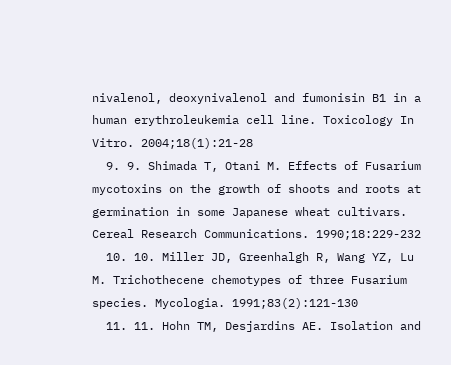nivalenol, deoxynivalenol and fumonisin B1 in a human erythroleukemia cell line. Toxicology In Vitro. 2004;18(1):21-28
  9. 9. Shimada T, Otani M. Effects of Fusarium mycotoxins on the growth of shoots and roots at germination in some Japanese wheat cultivars. Cereal Research Communications. 1990;18:229-232
  10. 10. Miller JD, Greenhalgh R, Wang YZ, Lu M. Trichothecene chemotypes of three Fusarium species. Mycologia. 1991;83(2):121-130
  11. 11. Hohn TM, Desjardins AE. Isolation and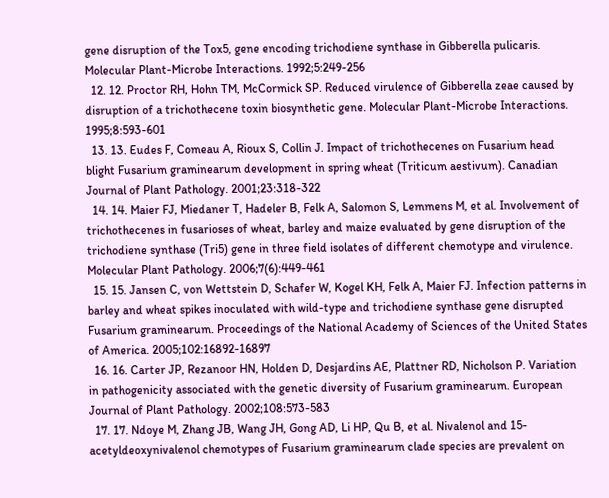gene disruption of the Tox5, gene encoding trichodiene synthase in Gibberella pulicaris. Molecular Plant-Microbe Interactions. 1992;5:249-256
  12. 12. Proctor RH, Hohn TM, McCormick SP. Reduced virulence of Gibberella zeae caused by disruption of a trichothecene toxin biosynthetic gene. Molecular Plant-Microbe Interactions. 1995;8:593-601
  13. 13. Eudes F, Comeau A, Rioux S, Collin J. Impact of trichothecenes on Fusarium head blight Fusarium graminearum development in spring wheat (Triticum aestivum). Canadian Journal of Plant Pathology. 2001;23:318-322
  14. 14. Maier FJ, Miedaner T, Hadeler B, Felk A, Salomon S, Lemmens M, et al. Involvement of trichothecenes in fusarioses of wheat, barley and maize evaluated by gene disruption of the trichodiene synthase (Tri5) gene in three field isolates of different chemotype and virulence. Molecular Plant Pathology. 2006;7(6):449-461
  15. 15. Jansen C, von Wettstein D, Schafer W, Kogel KH, Felk A, Maier FJ. Infection patterns in barley and wheat spikes inoculated with wild-type and trichodiene synthase gene disrupted Fusarium graminearum. Proceedings of the National Academy of Sciences of the United States of America. 2005;102:16892-16897
  16. 16. Carter JP, Rezanoor HN, Holden D, Desjardins AE, Plattner RD, Nicholson P. Variation in pathogenicity associated with the genetic diversity of Fusarium graminearum. European Journal of Plant Pathology. 2002;108:573-583
  17. 17. Ndoye M, Zhang JB, Wang JH, Gong AD, Li HP, Qu B, et al. Nivalenol and 15-acetyldeoxynivalenol chemotypes of Fusarium graminearum clade species are prevalent on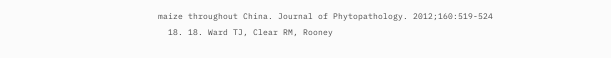maize throughout China. Journal of Phytopathology. 2012;160:519-524
  18. 18. Ward TJ, Clear RM, Rooney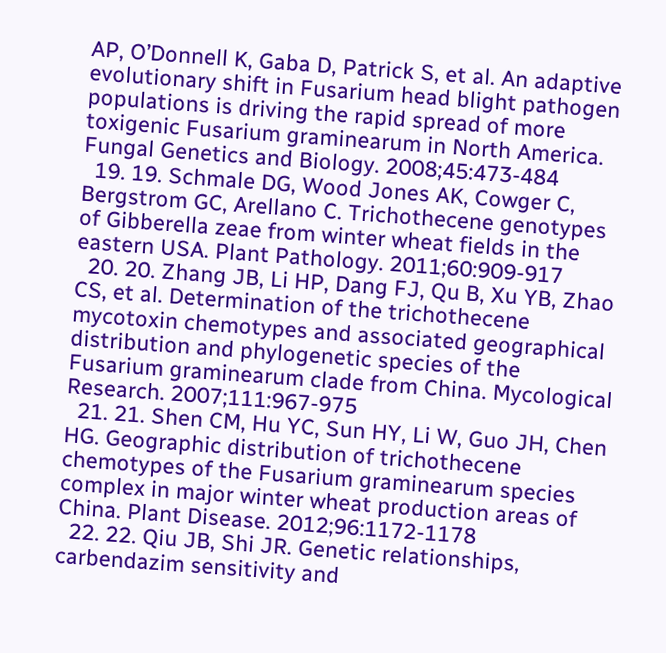AP, O’Donnell K, Gaba D, Patrick S, et al. An adaptive evolutionary shift in Fusarium head blight pathogen populations is driving the rapid spread of more toxigenic Fusarium graminearum in North America. Fungal Genetics and Biology. 2008;45:473-484
  19. 19. Schmale DG, Wood Jones AK, Cowger C, Bergstrom GC, Arellano C. Trichothecene genotypes of Gibberella zeae from winter wheat fields in the eastern USA. Plant Pathology. 2011;60:909-917
  20. 20. Zhang JB, Li HP, Dang FJ, Qu B, Xu YB, Zhao CS, et al. Determination of the trichothecene mycotoxin chemotypes and associated geographical distribution and phylogenetic species of the Fusarium graminearum clade from China. Mycological Research. 2007;111:967-975
  21. 21. Shen CM, Hu YC, Sun HY, Li W, Guo JH, Chen HG. Geographic distribution of trichothecene chemotypes of the Fusarium graminearum species complex in major winter wheat production areas of China. Plant Disease. 2012;96:1172-1178
  22. 22. Qiu JB, Shi JR. Genetic relationships, carbendazim sensitivity and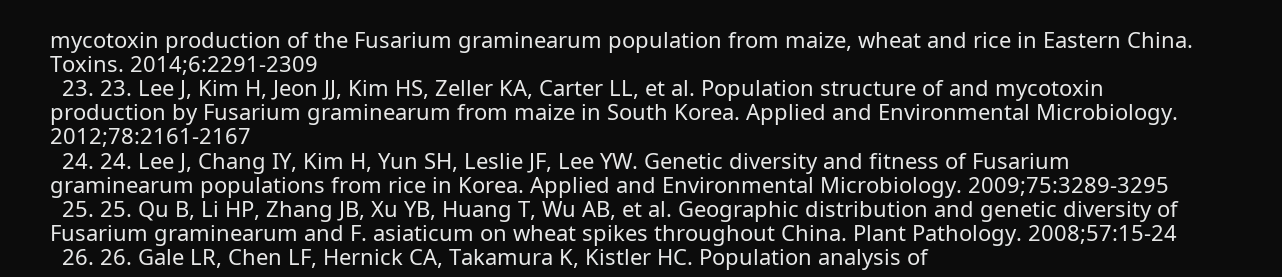mycotoxin production of the Fusarium graminearum population from maize, wheat and rice in Eastern China. Toxins. 2014;6:2291-2309
  23. 23. Lee J, Kim H, Jeon JJ, Kim HS, Zeller KA, Carter LL, et al. Population structure of and mycotoxin production by Fusarium graminearum from maize in South Korea. Applied and Environmental Microbiology. 2012;78:2161-2167
  24. 24. Lee J, Chang IY, Kim H, Yun SH, Leslie JF, Lee YW. Genetic diversity and fitness of Fusarium graminearum populations from rice in Korea. Applied and Environmental Microbiology. 2009;75:3289-3295
  25. 25. Qu B, Li HP, Zhang JB, Xu YB, Huang T, Wu AB, et al. Geographic distribution and genetic diversity of Fusarium graminearum and F. asiaticum on wheat spikes throughout China. Plant Pathology. 2008;57:15-24
  26. 26. Gale LR, Chen LF, Hernick CA, Takamura K, Kistler HC. Population analysis of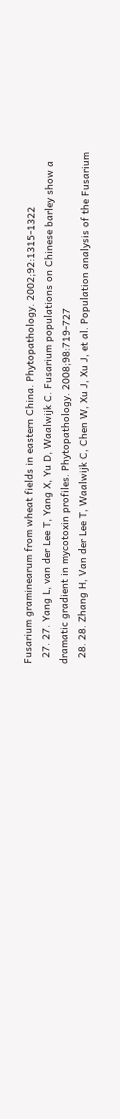Fusarium graminearum from wheat fields in eastern China. Phytopathology. 2002;92:1315-1322
  27. 27. Yang L, van der Lee T, Yang X, Yu D, Waalwijk C. Fusarium populations on Chinese barley show a dramatic gradient in mycotoxin profiles. Phytopathology. 2008;98:719-727
  28. 28. Zhang H, Van der Lee T, Waalwijk C, Chen W, Xu J, Xu J, et al. Population analysis of the Fusarium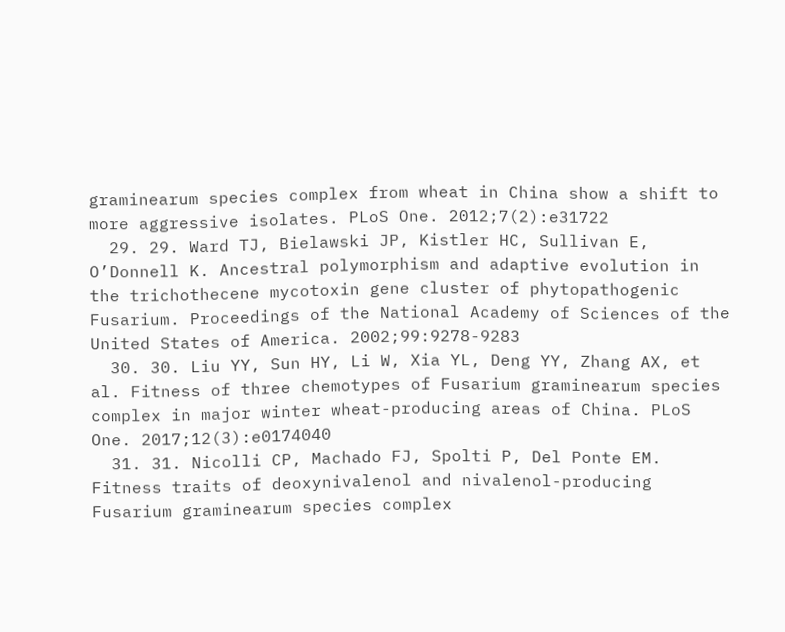graminearum species complex from wheat in China show a shift to more aggressive isolates. PLoS One. 2012;7(2):e31722
  29. 29. Ward TJ, Bielawski JP, Kistler HC, Sullivan E, O’Donnell K. Ancestral polymorphism and adaptive evolution in the trichothecene mycotoxin gene cluster of phytopathogenic Fusarium. Proceedings of the National Academy of Sciences of the United States of America. 2002;99:9278-9283
  30. 30. Liu YY, Sun HY, Li W, Xia YL, Deng YY, Zhang AX, et al. Fitness of three chemotypes of Fusarium graminearum species complex in major winter wheat-producing areas of China. PLoS One. 2017;12(3):e0174040
  31. 31. Nicolli CP, Machado FJ, Spolti P, Del Ponte EM. Fitness traits of deoxynivalenol and nivalenol-producing Fusarium graminearum species complex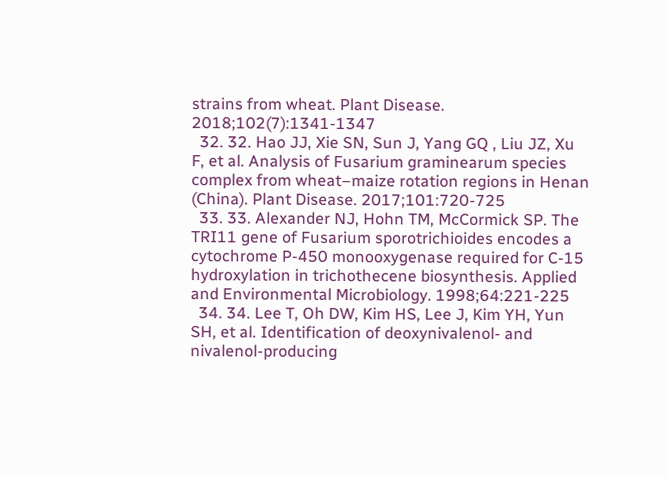strains from wheat. Plant Disease. 2018;102(7):1341-1347
  32. 32. Hao JJ, Xie SN, Sun J, Yang GQ , Liu JZ, Xu F, et al. Analysis of Fusarium graminearum species complex from wheat–maize rotation regions in Henan (China). Plant Disease. 2017;101:720-725
  33. 33. Alexander NJ, Hohn TM, McCormick SP. The TRI11 gene of Fusarium sporotrichioides encodes a cytochrome P-450 monooxygenase required for C-15 hydroxylation in trichothecene biosynthesis. Applied and Environmental Microbiology. 1998;64:221-225
  34. 34. Lee T, Oh DW, Kim HS, Lee J, Kim YH, Yun SH, et al. Identification of deoxynivalenol- and nivalenol-producing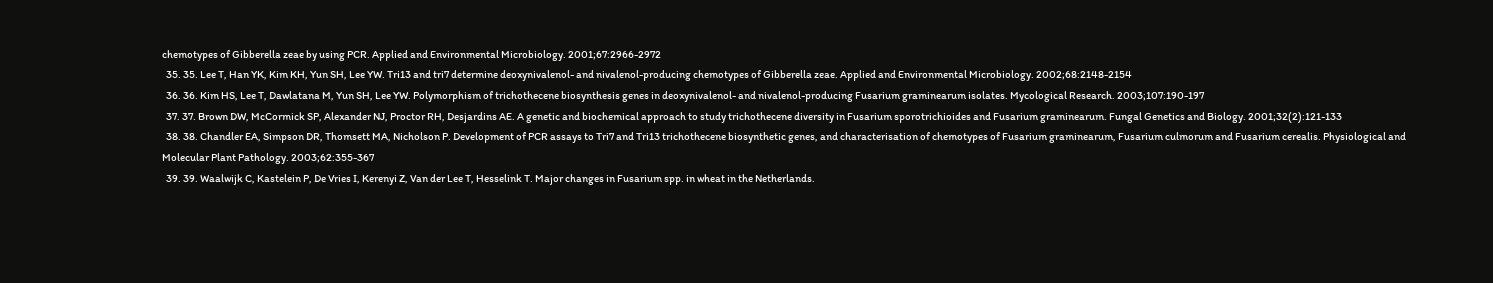chemotypes of Gibberella zeae by using PCR. Applied and Environmental Microbiology. 2001;67:2966-2972
  35. 35. Lee T, Han YK, Kim KH, Yun SH, Lee YW. Tri13 and tri7 determine deoxynivalenol- and nivalenol-producing chemotypes of Gibberella zeae. Applied and Environmental Microbiology. 2002;68:2148-2154
  36. 36. Kim HS, Lee T, Dawlatana M, Yun SH, Lee YW. Polymorphism of trichothecene biosynthesis genes in deoxynivalenol- and nivalenol-producing Fusarium graminearum isolates. Mycological Research. 2003;107:190-197
  37. 37. Brown DW, McCormick SP, Alexander NJ, Proctor RH, Desjardins AE. A genetic and biochemical approach to study trichothecene diversity in Fusarium sporotrichioides and Fusarium graminearum. Fungal Genetics and Biology. 2001;32(2):121-133
  38. 38. Chandler EA, Simpson DR, Thomsett MA, Nicholson P. Development of PCR assays to Tri7 and Tri13 trichothecene biosynthetic genes, and characterisation of chemotypes of Fusarium graminearum, Fusarium culmorum and Fusarium cerealis. Physiological and Molecular Plant Pathology. 2003;62:355-367
  39. 39. Waalwijk C, Kastelein P, De Vries I, Kerenyi Z, Van der Lee T, Hesselink T. Major changes in Fusarium spp. in wheat in the Netherlands.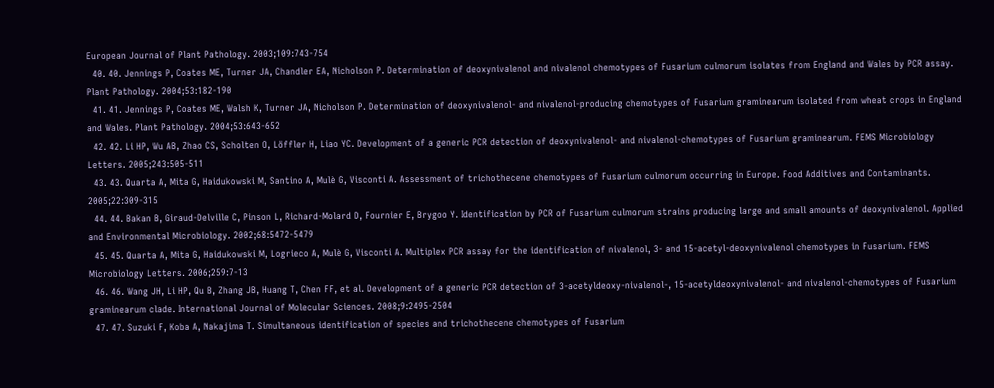European Journal of Plant Pathology. 2003;109:743-754
  40. 40. Jennings P, Coates ME, Turner JA, Chandler EA, Nicholson P. Determination of deoxynivalenol and nivalenol chemotypes of Fusarium culmorum isolates from England and Wales by PCR assay. Plant Pathology. 2004;53:182-190
  41. 41. Jennings P, Coates ME, Walsh K, Turner JA, Nicholson P. Determination of deoxynivalenol- and nivalenol-producing chemotypes of Fusarium graminearum isolated from wheat crops in England and Wales. Plant Pathology. 2004;53:643-652
  42. 42. Li HP, Wu AB, Zhao CS, Scholten O, Löffler H, Liao YC. Development of a generic PCR detection of deoxynivalenol- and nivalenol-chemotypes of Fusarium graminearum. FEMS Microbiology Letters. 2005;243:505-511
  43. 43. Quarta A, Mita G, Haidukowski M, Santino A, Mulè G, Visconti A. Assessment of trichothecene chemotypes of Fusarium culmorum occurring in Europe. Food Additives and Contaminants. 2005;22:309-315
  44. 44. Bakan B, Giraud-Delville C, Pinson L, Richard-Molard D, Fournier E, Brygoo Y. Identification by PCR of Fusarium culmorum strains producing large and small amounts of deoxynivalenol. Applied and Environmental Microbiology. 2002;68:5472-5479
  45. 45. Quarta A, Mita G, Haidukowski M, Logrieco A, Mulè G, Visconti A. Multiplex PCR assay for the identification of nivalenol, 3- and 15-acetyl-deoxynivalenol chemotypes in Fusarium. FEMS Microbiology Letters. 2006;259:7-13
  46. 46. Wang JH, Li HP, Qu B, Zhang JB, Huang T, Chen FF, et al. Development of a generic PCR detection of 3-acetyldeoxy-nivalenol-, 15-acetyldeoxynivalenol- and nivalenol-chemotypes of Fusarium graminearum clade. International Journal of Molecular Sciences. 2008;9:2495-2504
  47. 47. Suzuki F, Koba A, Nakajima T. Simultaneous identification of species and trichothecene chemotypes of Fusarium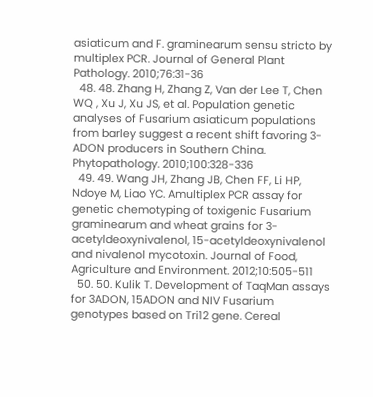asiaticum and F. graminearum sensu stricto by multiplex PCR. Journal of General Plant Pathology. 2010;76:31-36
  48. 48. Zhang H, Zhang Z, Van der Lee T, Chen WQ , Xu J, Xu JS, et al. Population genetic analyses of Fusarium asiaticum populations from barley suggest a recent shift favoring 3-ADON producers in Southern China. Phytopathology. 2010;100:328-336
  49. 49. Wang JH, Zhang JB, Chen FF, Li HP, Ndoye M, Liao YC. Amultiplex PCR assay for genetic chemotyping of toxigenic Fusarium graminearum and wheat grains for 3-acetyldeoxynivalenol, 15-acetyldeoxynivalenol and nivalenol mycotoxin. Journal of Food, Agriculture and Environment. 2012;10:505-511
  50. 50. Kulik T. Development of TaqMan assays for 3ADON, 15ADON and NIV Fusarium genotypes based on Tri12 gene. Cereal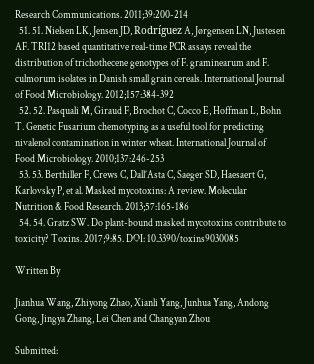Research Communications. 2011;39:200-214
  51. 51. Nielsen LK, Jensen JD, Rodríguez A, Jørgensen LN, Justesen AF. TRI12 based quantitative real-time PCR assays reveal the distribution of trichothecene genotypes of F. graminearum and F. culmorum isolates in Danish small grain cereals. International Journal of Food Microbiology. 2012;157:384-392
  52. 52. Pasquali M, Giraud F, Brochot C, Cocco E, Hoffman L, Bohn T. Genetic Fusarium chemotyping as a useful tool for predicting nivalenol contamination in winter wheat. International Journal of Food Microbiology. 2010;137:246-253
  53. 53. Berthiller F, Crews C, Dall’Asta C, Saeger SD, Haesaert G, Karlovsky P, et al. Masked mycotoxins: A review. Molecular Nutrition & Food Research. 2013;57:165-186
  54. 54. Gratz SW. Do plant-bound masked mycotoxins contribute to toxicity? Toxins. 2017;9:85. DOI: 10.3390/toxins9030085

Written By

Jianhua Wang, Zhiyong Zhao, Xianli Yang, Junhua Yang, Andong Gong, Jingya Zhang, Lei Chen and Changyan Zhou

Submitted: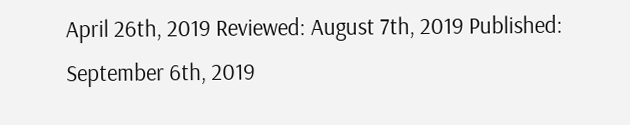April 26th, 2019 Reviewed: August 7th, 2019 Published: September 6th, 2019